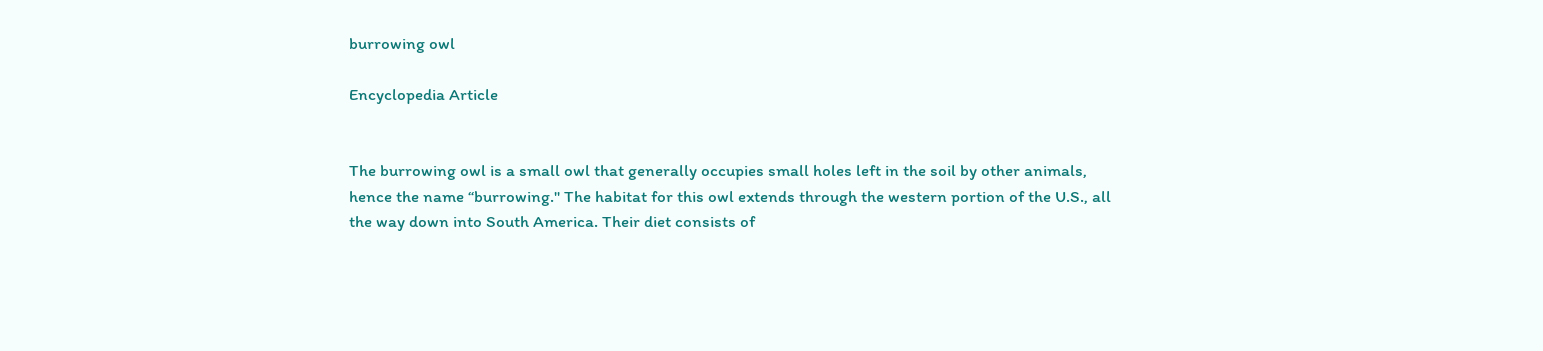burrowing owl

Encyclopedia Article


The burrowing owl is a small owl that generally occupies small holes left in the soil by other animals, hence the name “burrowing." The habitat for this owl extends through the western portion of the U.S., all the way down into South America. Their diet consists of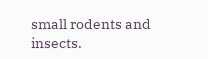small rodents and insects.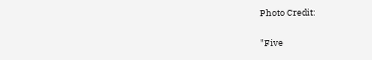Photo Credit:

"Five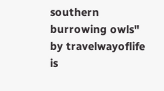southern burrowing owls" by travelwayoflife is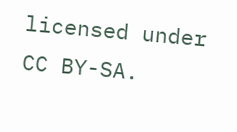licensed under CC BY-SA.